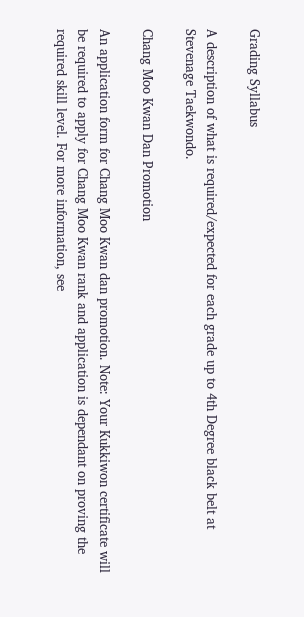Grading Syllabus

A description of what is required/expected for each grade up to 4th Degree black belt at Stevenage Taekwondo.

Chang Moo Kwan Dan Promotion

An application form for Chang Moo Kwan dan promotion. Note: Your Kukkiwon certificate will be required to apply for Chang Moo Kwan rank and application is dependant on proving the required skill level. For more information, see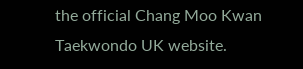the official Chang Moo Kwan Taekwondo UK website.